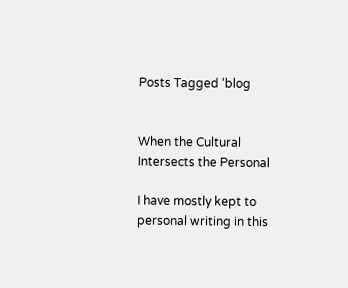Posts Tagged ‘blog


When the Cultural Intersects the Personal

I have mostly kept to personal writing in this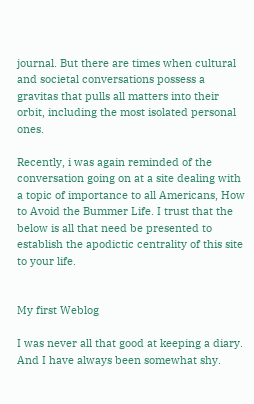journal. But there are times when cultural and societal conversations possess a gravitas that pulls all matters into their orbit, including the most isolated personal ones.

Recently, i was again reminded of the conversation going on at a site dealing with a topic of importance to all Americans, How to Avoid the Bummer Life. I trust that the below is all that need be presented to establish the apodictic centrality of this site to your life.


My first Weblog

I was never all that good at keeping a diary. And I have always been somewhat shy.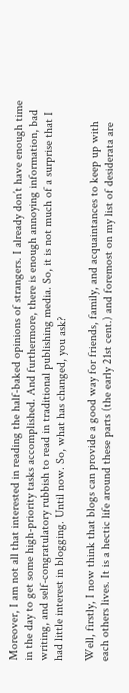Moreover, I am not all that interested in reading the half-baked opinions of strangers. I already don’t have enough time in the day to get some high-priority tasks accomplished. And furthermore, there is enough annoying information, bad writing, and self-congratulatory rubbish to read in traditional publishing media. So, it is not much of a surprise that I had little interest in blogging. Until now. So, what has changed, you ask?

Well, firstly, I now think that blogs can provide a good way for friends, family, and acquaintances to keep up with each others lives. It is a hectic life around these parts (the early 21st cent.) and foremost on my list of desiderata are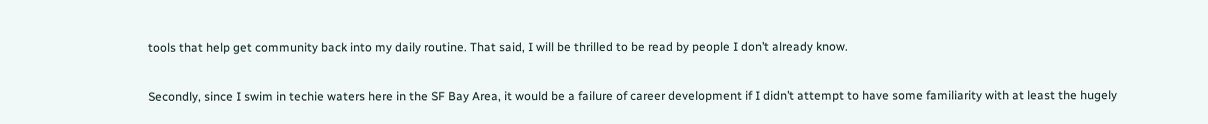tools that help get community back into my daily routine. That said, I will be thrilled to be read by people I don’t already know.

Secondly, since I swim in techie waters here in the SF Bay Area, it would be a failure of career development if I didn’t attempt to have some familiarity with at least the hugely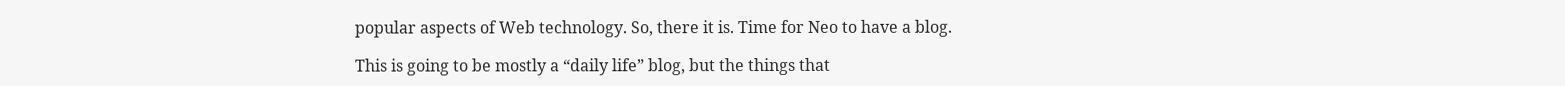popular aspects of Web technology. So, there it is. Time for Neo to have a blog.

This is going to be mostly a “daily life” blog, but the things that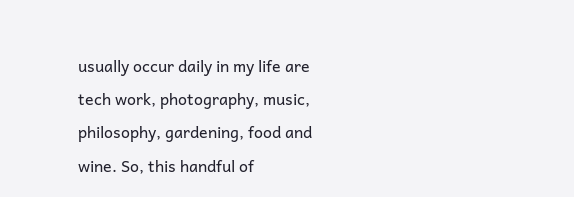usually occur daily in my life are tech work, photography, music, philosophy, gardening, food and wine. So, this handful of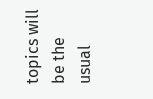topics will be the usual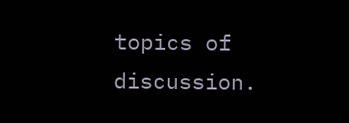topics of discussion.